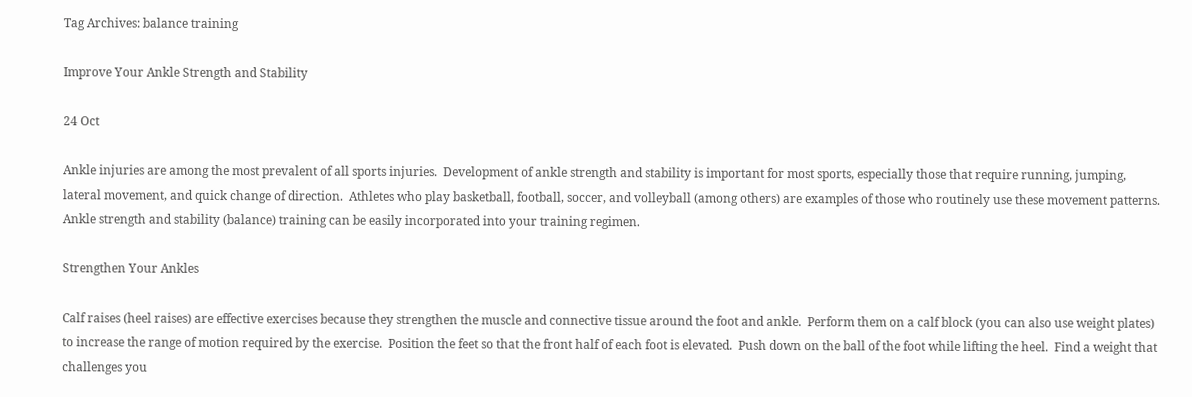Tag Archives: balance training

Improve Your Ankle Strength and Stability

24 Oct

Ankle injuries are among the most prevalent of all sports injuries.  Development of ankle strength and stability is important for most sports, especially those that require running, jumping, lateral movement, and quick change of direction.  Athletes who play basketball, football, soccer, and volleyball (among others) are examples of those who routinely use these movement patterns.  Ankle strength and stability (balance) training can be easily incorporated into your training regimen.

Strengthen Your Ankles

Calf raises (heel raises) are effective exercises because they strengthen the muscle and connective tissue around the foot and ankle.  Perform them on a calf block (you can also use weight plates) to increase the range of motion required by the exercise.  Position the feet so that the front half of each foot is elevated.  Push down on the ball of the foot while lifting the heel.  Find a weight that challenges you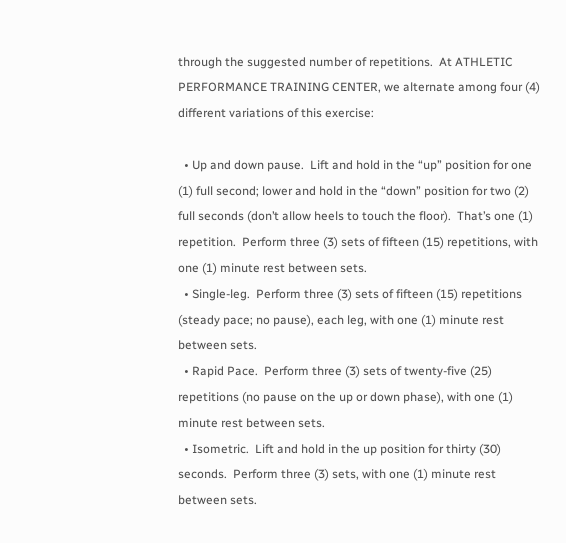through the suggested number of repetitions.  At ATHLETIC PERFORMANCE TRAINING CENTER, we alternate among four (4) different variations of this exercise:

  • Up and down pause.  Lift and hold in the “up” position for one (1) full second; lower and hold in the “down” position for two (2) full seconds (don’t allow heels to touch the floor).  That’s one (1) repetition.  Perform three (3) sets of fifteen (15) repetitions, with one (1) minute rest between sets.
  • Single-leg.  Perform three (3) sets of fifteen (15) repetitions (steady pace; no pause), each leg, with one (1) minute rest between sets.
  • Rapid Pace.  Perform three (3) sets of twenty-five (25) repetitions (no pause on the up or down phase), with one (1) minute rest between sets.
  • Isometric.  Lift and hold in the up position for thirty (30) seconds.  Perform three (3) sets, with one (1) minute rest between sets.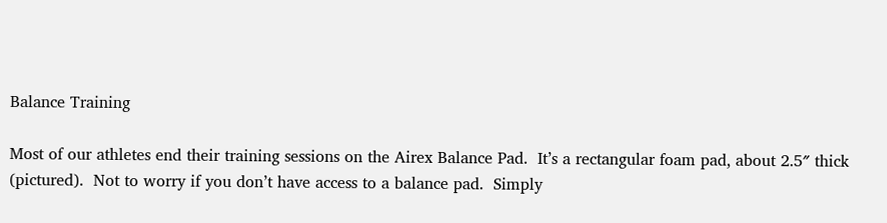Balance Training

Most of our athletes end their training sessions on the Airex Balance Pad.  It’s a rectangular foam pad, about 2.5″ thick (pictured).  Not to worry if you don’t have access to a balance pad.  Simply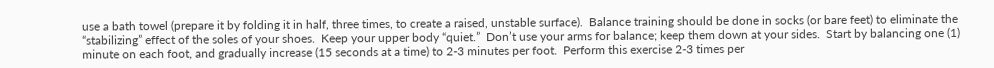use a bath towel (prepare it by folding it in half, three times, to create a raised, unstable surface).  Balance training should be done in socks (or bare feet) to eliminate the “stabilizing” effect of the soles of your shoes.  Keep your upper body “quiet.”  Don’t use your arms for balance; keep them down at your sides.  Start by balancing one (1) minute on each foot, and gradually increase (15 seconds at a time) to 2-3 minutes per foot.  Perform this exercise 2-3 times per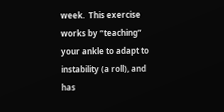week.  This exercise works by “teaching” your ankle to adapt to instability (a roll), and has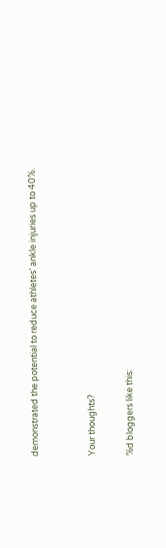demonstrated the potential to reduce athletes’ ankle injuries up to 40%.


Your thoughts?

%d bloggers like this: